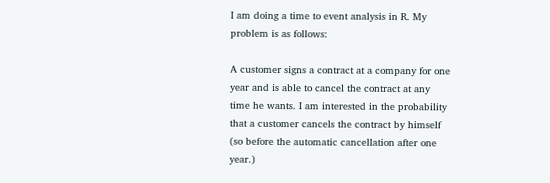I am doing a time to event analysis in R. My problem is as follows:

A customer signs a contract at a company for one year and is able to cancel the contract at any time he wants. I am interested in the probability that a customer cancels the contract by himself (so before the automatic cancellation after one year.)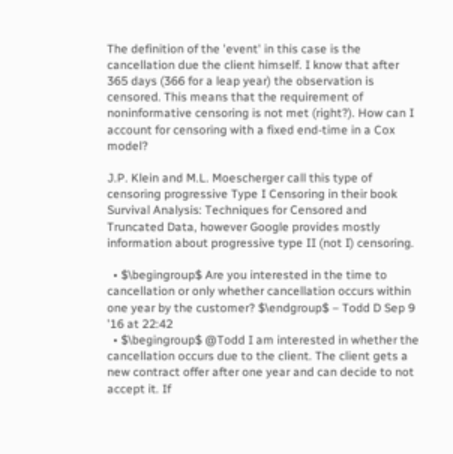The definition of the 'event' in this case is the cancellation due the client himself. I know that after 365 days (366 for a leap year) the observation is censored. This means that the requirement of noninformative censoring is not met (right?). How can I account for censoring with a fixed end-time in a Cox model?

J.P. Klein and M.L. Moescherger call this type of censoring progressive Type I Censoring in their book Survival Analysis: Techniques for Censored and Truncated Data, however Google provides mostly information about progressive type II (not I) censoring.

  • $\begingroup$ Are you interested in the time to cancellation or only whether cancellation occurs within one year by the customer? $\endgroup$ – Todd D Sep 9 '16 at 22:42
  • $\begingroup$ @Todd I am interested in whether the cancellation occurs due to the client. The client gets a new contract offer after one year and can decide to not accept it. If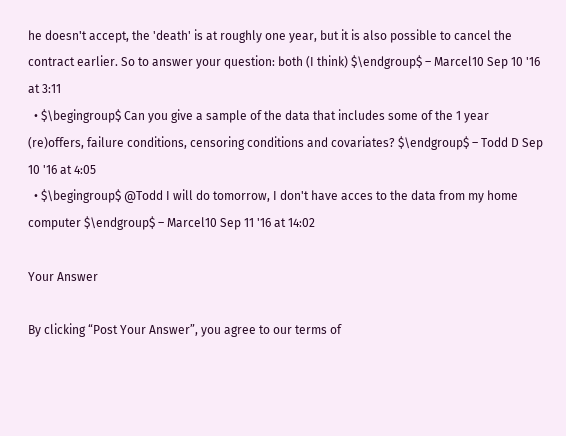he doesn't accept, the 'death' is at roughly one year, but it is also possible to cancel the contract earlier. So to answer your question: both (I think) $\endgroup$ – Marcel10 Sep 10 '16 at 3:11
  • $\begingroup$ Can you give a sample of the data that includes some of the 1 year (re)offers, failure conditions, censoring conditions and covariates? $\endgroup$ – Todd D Sep 10 '16 at 4:05
  • $\begingroup$ @Todd I will do tomorrow, I don't have acces to the data from my home computer $\endgroup$ – Marcel10 Sep 11 '16 at 14:02

Your Answer

By clicking “Post Your Answer”, you agree to our terms of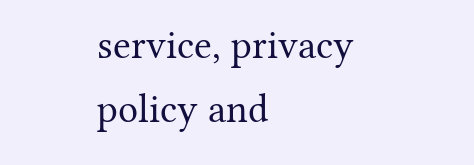service, privacy policy and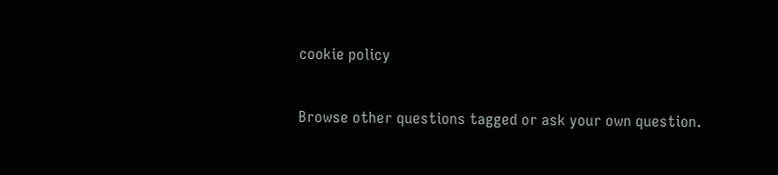cookie policy

Browse other questions tagged or ask your own question.